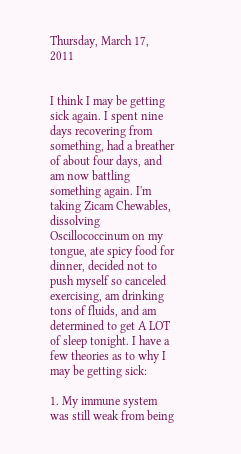Thursday, March 17, 2011


I think I may be getting sick again. I spent nine days recovering from something, had a breather of about four days, and am now battling something again. I'm taking Zicam Chewables, dissolving Oscillococcinum on my tongue, ate spicy food for dinner, decided not to push myself so canceled exercising, am drinking tons of fluids, and am determined to get A LOT of sleep tonight. I have a few theories as to why I may be getting sick:

1. My immune system was still weak from being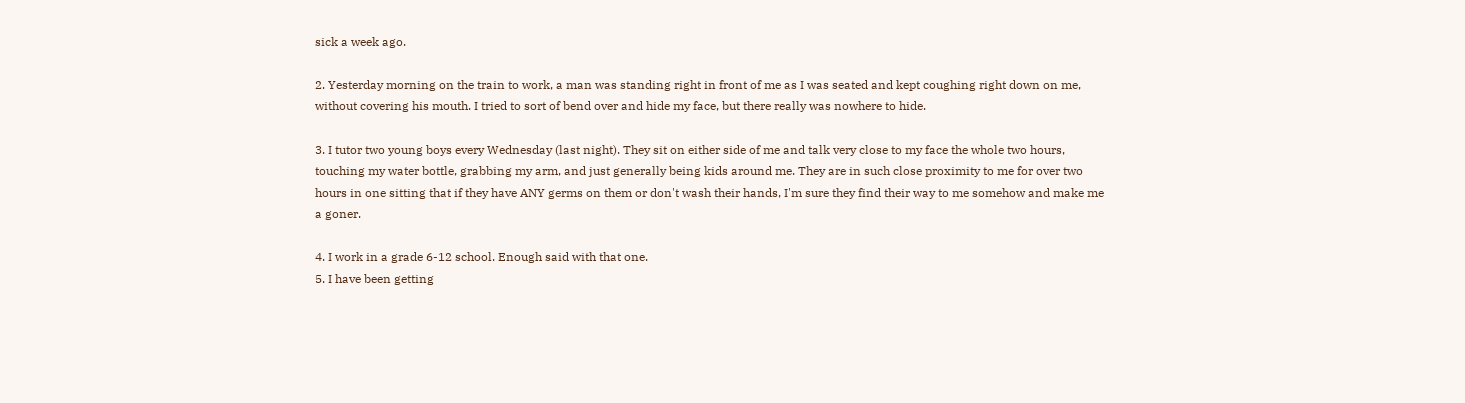sick a week ago.

2. Yesterday morning on the train to work, a man was standing right in front of me as I was seated and kept coughing right down on me, without covering his mouth. I tried to sort of bend over and hide my face, but there really was nowhere to hide.

3. I tutor two young boys every Wednesday (last night). They sit on either side of me and talk very close to my face the whole two hours, touching my water bottle, grabbing my arm, and just generally being kids around me. They are in such close proximity to me for over two hours in one sitting that if they have ANY germs on them or don't wash their hands, I'm sure they find their way to me somehow and make me a goner.

4. I work in a grade 6-12 school. Enough said with that one.
5. I have been getting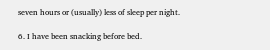seven hours or (usually) less of sleep per night.

6. I have been snacking before bed.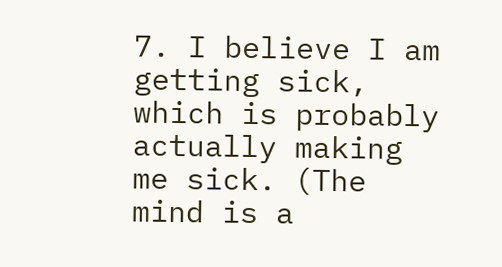7. I believe I am getting sick, which is probably actually making me sick. (The mind is a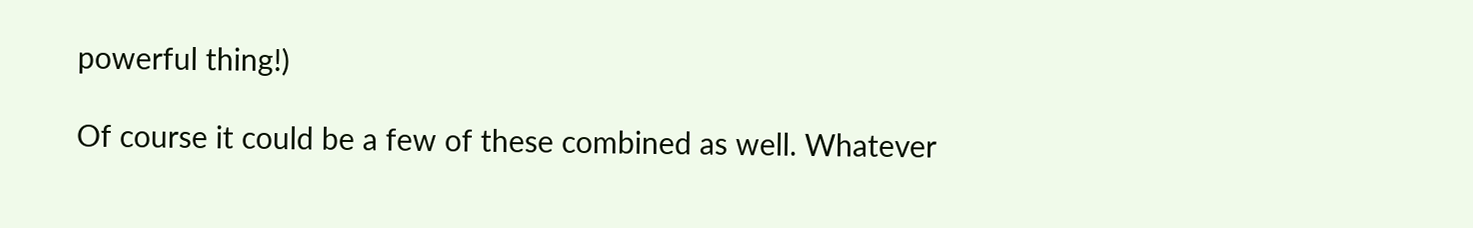powerful thing!)

Of course it could be a few of these combined as well. Whatever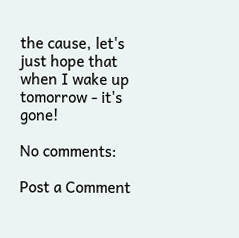the cause, let's just hope that when I wake up tomorrow - it's gone!

No comments:

Post a Comment